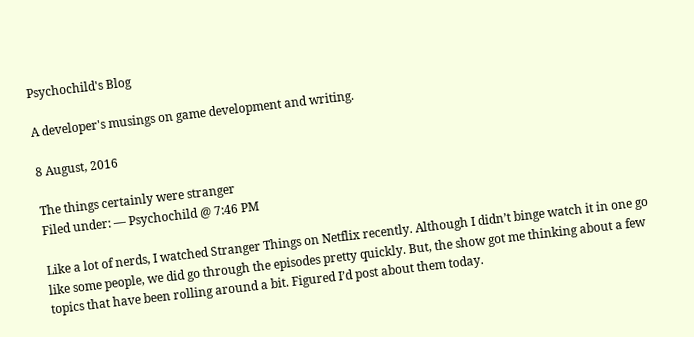Psychochild's Blog

A developer's musings on game development and writing.

8 August, 2016

The things certainly were stranger
Filed under: — Psychochild @ 7:46 PM

Like a lot of nerds, I watched Stranger Things on Netflix recently. Although I didn’t binge watch it in one go like some people, we did go through the episodes pretty quickly. But, the show got me thinking about a few topics that have been rolling around a bit. Figured I’d post about them today.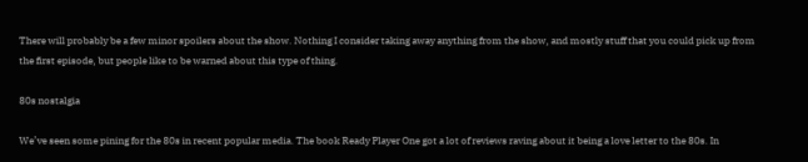There will probably be a few minor spoilers about the show. Nothing I consider taking away anything from the show, and mostly stuff that you could pick up from the first episode, but people like to be warned about this type of thing.

80s nostalgia

We’ve seen some pining for the 80s in recent popular media. The book Ready Player One got a lot of reviews raving about it being a love letter to the 80s. In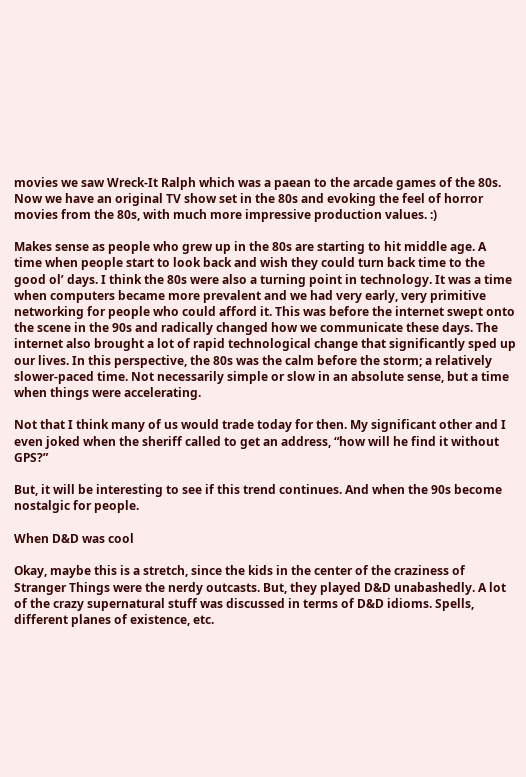movies we saw Wreck-It Ralph which was a paean to the arcade games of the 80s. Now we have an original TV show set in the 80s and evoking the feel of horror movies from the 80s, with much more impressive production values. :)

Makes sense as people who grew up in the 80s are starting to hit middle age. A time when people start to look back and wish they could turn back time to the good ol’ days. I think the 80s were also a turning point in technology. It was a time when computers became more prevalent and we had very early, very primitive networking for people who could afford it. This was before the internet swept onto the scene in the 90s and radically changed how we communicate these days. The internet also brought a lot of rapid technological change that significantly sped up our lives. In this perspective, the 80s was the calm before the storm; a relatively slower-paced time. Not necessarily simple or slow in an absolute sense, but a time when things were accelerating.

Not that I think many of us would trade today for then. My significant other and I even joked when the sheriff called to get an address, “how will he find it without GPS?”

But, it will be interesting to see if this trend continues. And when the 90s become nostalgic for people.

When D&D was cool

Okay, maybe this is a stretch, since the kids in the center of the craziness of Stranger Things were the nerdy outcasts. But, they played D&D unabashedly. A lot of the crazy supernatural stuff was discussed in terms of D&D idioms. Spells, different planes of existence, etc.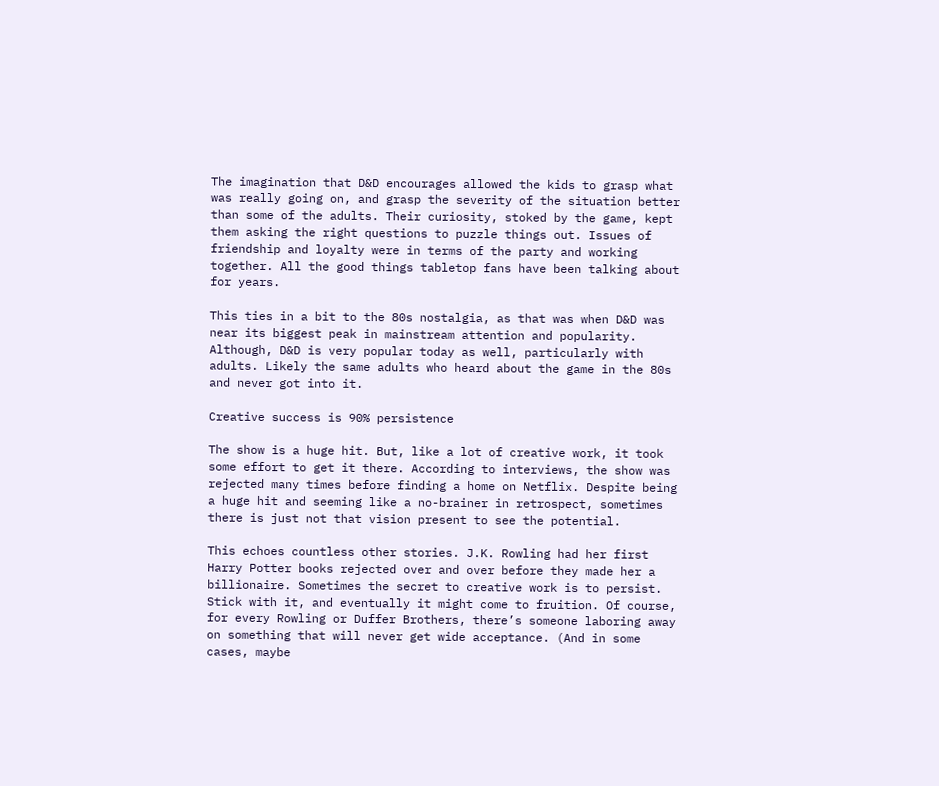The imagination that D&D encourages allowed the kids to grasp what was really going on, and grasp the severity of the situation better than some of the adults. Their curiosity, stoked by the game, kept them asking the right questions to puzzle things out. Issues of friendship and loyalty were in terms of the party and working together. All the good things tabletop fans have been talking about for years.

This ties in a bit to the 80s nostalgia, as that was when D&D was near its biggest peak in mainstream attention and popularity. Although, D&D is very popular today as well, particularly with adults. Likely the same adults who heard about the game in the 80s and never got into it.

Creative success is 90% persistence

The show is a huge hit. But, like a lot of creative work, it took some effort to get it there. According to interviews, the show was rejected many times before finding a home on Netflix. Despite being a huge hit and seeming like a no-brainer in retrospect, sometimes there is just not that vision present to see the potential.

This echoes countless other stories. J.K. Rowling had her first Harry Potter books rejected over and over before they made her a billionaire. Sometimes the secret to creative work is to persist. Stick with it, and eventually it might come to fruition. Of course, for every Rowling or Duffer Brothers, there’s someone laboring away on something that will never get wide acceptance. (And in some cases, maybe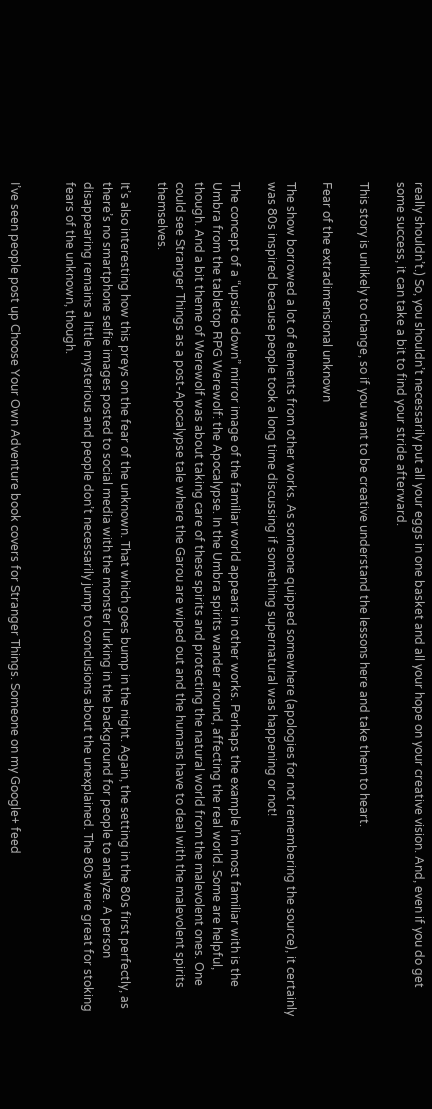really shouldn’t.) So, you shouldn’t necessarily put all your eggs in one basket and all your hope on your creative vision. And, even if you do get some success, it can take a bit to find your stride afterward.

This story is unlikely to change, so if you want to be creative understand the lessons here and take them to heart.

Fear of the extradimensional unknown

The show borrowed a lot of elements from other works. As someone quipped somewhere (apologies for not remembering the source), it certainly was 80s inspired because people took a long time discussing if something supernatural was happening or not!

The concept of a “upside down” mirror image of the familiar world appears in other works. Perhaps the example I’m most familiar with is the Umbra from the tabletop RPG Werewolf: the Apocalypse. In the Umbra spirits wander around, affecting the real world. Some are helpful, though. And a bit theme of Werewolf was about taking care of these spirits and protecting the natural world from the malevolent ones. One could see Stranger Things as a post-Apocalypse tale where the Garou are wiped out and the humans have to deal with the malevolent spirits themselves.

It’s also interesting how this preys on the fear of the unknown. That which goes bump in the night. Again, the setting in the 80s first perfectly, as there’s no smartphone selfie images posted to social media with the monster lurking in the background for people to analyze. A person disappearing remains a little mysterious and people don’t necessarily jump to conclusions about the unexplained. The 80s were great for stoking fears of the unknown, though.


I’ve seen people post up Choose Your Own Adventure book covers for Stranger Things. Someone on my Google+ feed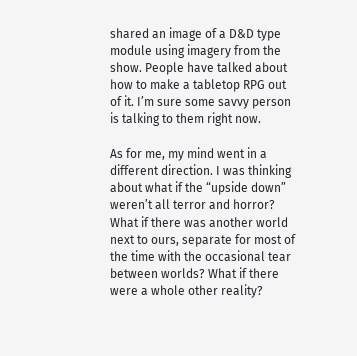shared an image of a D&D type module using imagery from the show. People have talked about how to make a tabletop RPG out of it. I’m sure some savvy person is talking to them right now.

As for me, my mind went in a different direction. I was thinking about what if the “upside down” weren’t all terror and horror? What if there was another world next to ours, separate for most of the time with the occasional tear between worlds? What if there were a whole other reality?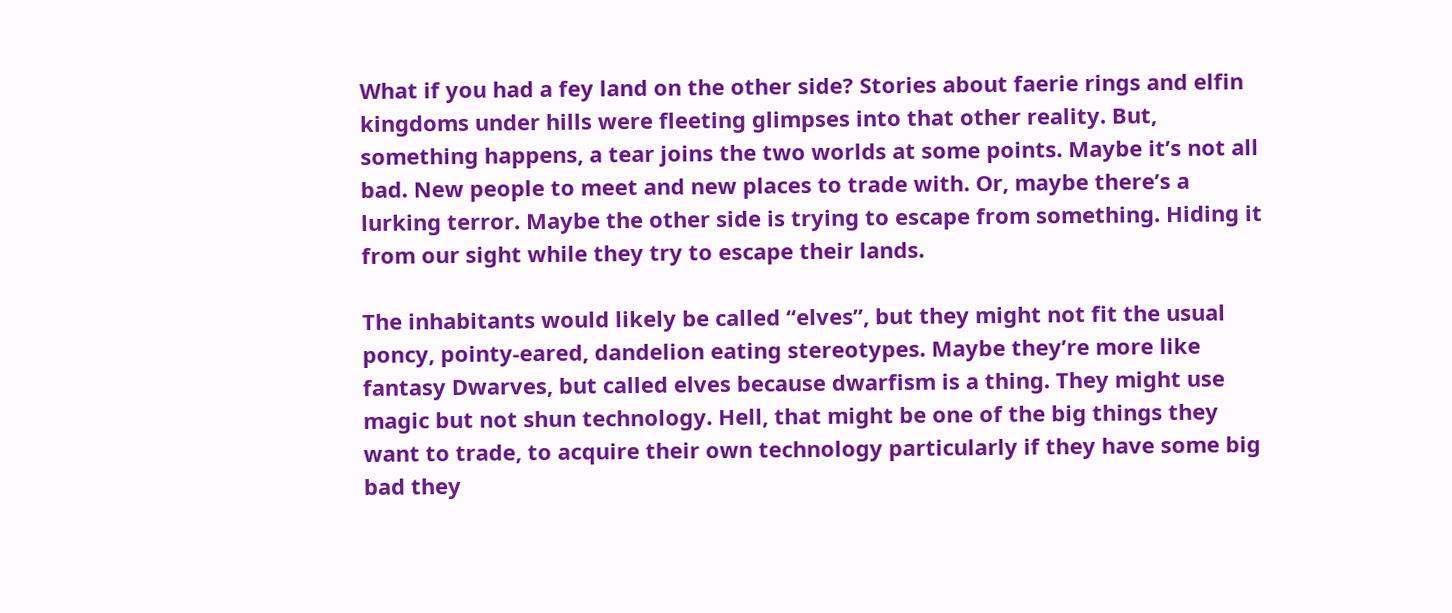What if you had a fey land on the other side? Stories about faerie rings and elfin kingdoms under hills were fleeting glimpses into that other reality. But, something happens, a tear joins the two worlds at some points. Maybe it’s not all bad. New people to meet and new places to trade with. Or, maybe there’s a lurking terror. Maybe the other side is trying to escape from something. Hiding it from our sight while they try to escape their lands.

The inhabitants would likely be called “elves”, but they might not fit the usual poncy, pointy-eared, dandelion eating stereotypes. Maybe they’re more like fantasy Dwarves, but called elves because dwarfism is a thing. They might use magic but not shun technology. Hell, that might be one of the big things they want to trade, to acquire their own technology particularly if they have some big bad they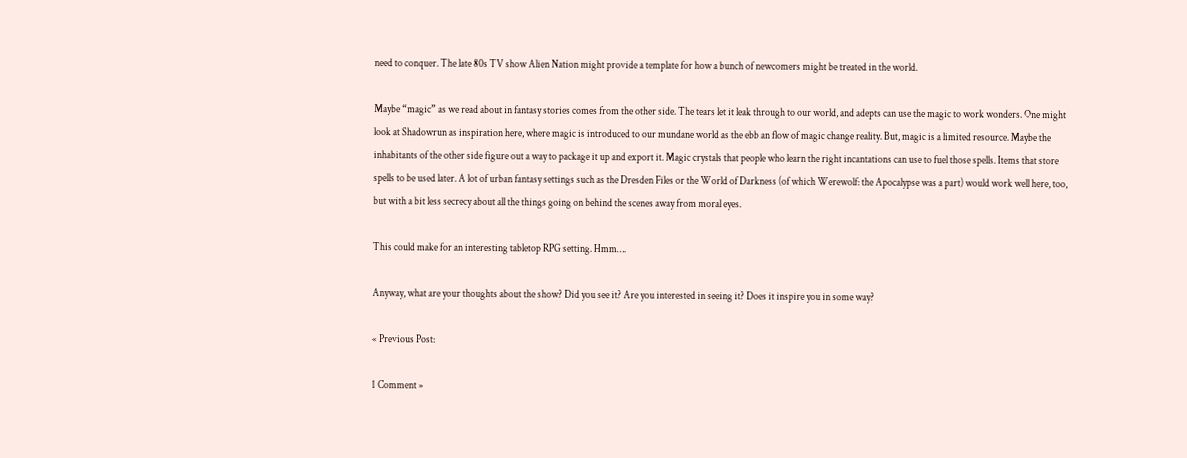need to conquer. The late 80s TV show Alien Nation might provide a template for how a bunch of newcomers might be treated in the world.

Maybe “magic” as we read about in fantasy stories comes from the other side. The tears let it leak through to our world, and adepts can use the magic to work wonders. One might look at Shadowrun as inspiration here, where magic is introduced to our mundane world as the ebb an flow of magic change reality. But, magic is a limited resource. Maybe the inhabitants of the other side figure out a way to package it up and export it. Magic crystals that people who learn the right incantations can use to fuel those spells. Items that store spells to be used later. A lot of urban fantasy settings such as the Dresden Files or the World of Darkness (of which Werewolf: the Apocalypse was a part) would work well here, too, but with a bit less secrecy about all the things going on behind the scenes away from moral eyes.

This could make for an interesting tabletop RPG setting. Hmm….

Anyway, what are your thoughts about the show? Did you see it? Are you interested in seeing it? Does it inspire you in some way?

« Previous Post:

1 Comment »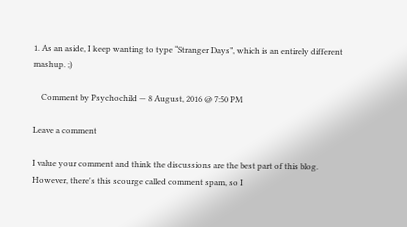1. As an aside, I keep wanting to type “Stranger Days”, which is an entirely different mashup. ;)

    Comment by Psychochild — 8 August, 2016 @ 7:50 PM

Leave a comment

I value your comment and think the discussions are the best part of this blog. However, there's this scourge called comment spam, so I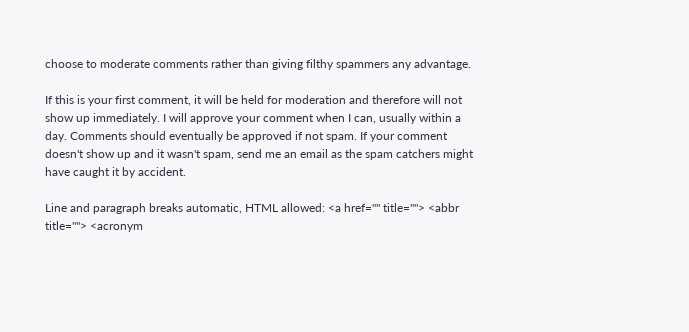choose to moderate comments rather than giving filthy spammers any advantage.

If this is your first comment, it will be held for moderation and therefore will not show up immediately. I will approve your comment when I can, usually within a day. Comments should eventually be approved if not spam. If your comment doesn't show up and it wasn't spam, send me an email as the spam catchers might have caught it by accident.

Line and paragraph breaks automatic, HTML allowed: <a href="" title=""> <abbr title=""> <acronym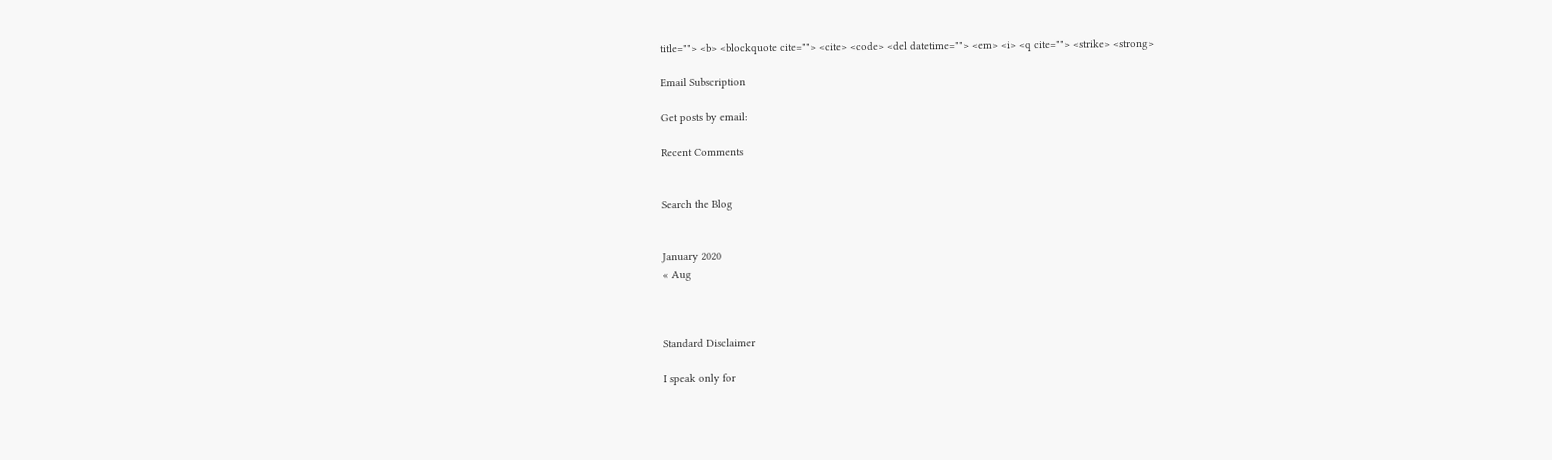title=""> <b> <blockquote cite=""> <cite> <code> <del datetime=""> <em> <i> <q cite=""> <strike> <strong>

Email Subscription

Get posts by email:

Recent Comments


Search the Blog


January 2020
« Aug



Standard Disclaimer

I speak only for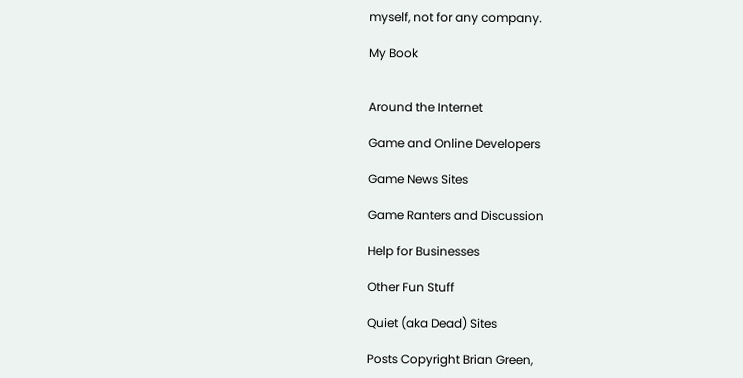myself, not for any company.

My Book


Around the Internet

Game and Online Developers

Game News Sites

Game Ranters and Discussion

Help for Businesses

Other Fun Stuff

Quiet (aka Dead) Sites

Posts Copyright Brian Green,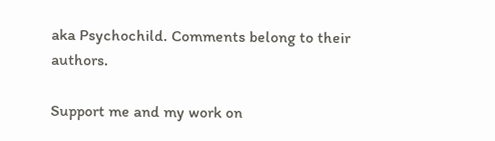aka Psychochild. Comments belong to their authors.

Support me and my work on